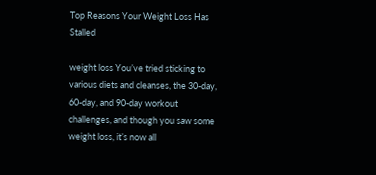Top Reasons Your Weight Loss Has Stalled

weight loss You’ve tried sticking to various diets and cleanses, the 30-day, 60-day, and 90-day workout challenges, and though you saw some weight loss, it’s now all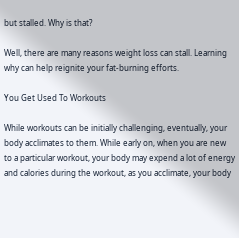but stalled. Why is that?

Well, there are many reasons weight loss can stall. Learning why can help reignite your fat-burning efforts.

You Get Used To Workouts

While workouts can be initially challenging, eventually, your body acclimates to them. While early on, when you are new to a particular workout, your body may expend a lot of energy and calories during the workout, as you acclimate, your body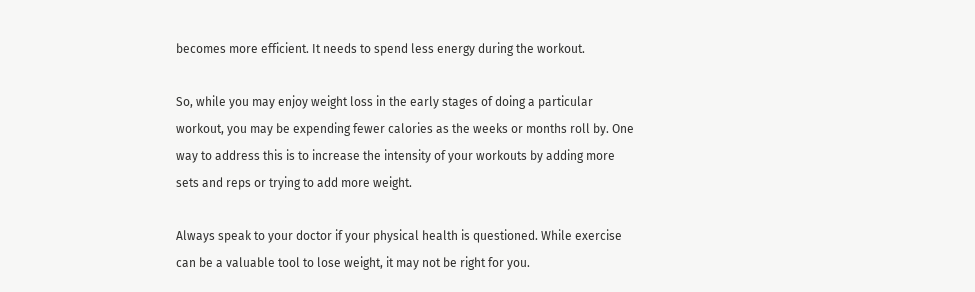becomes more efficient. It needs to spend less energy during the workout.

So, while you may enjoy weight loss in the early stages of doing a particular workout, you may be expending fewer calories as the weeks or months roll by. One way to address this is to increase the intensity of your workouts by adding more sets and reps or trying to add more weight.

Always speak to your doctor if your physical health is questioned. While exercise can be a valuable tool to lose weight, it may not be right for you.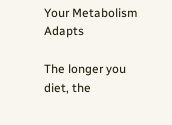Your Metabolism Adapts

The longer you diet, the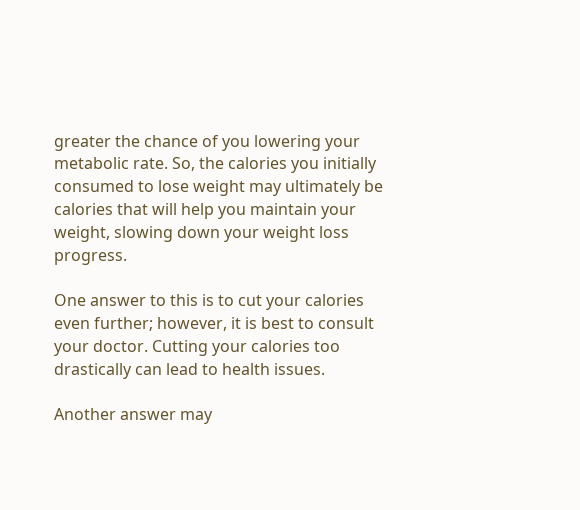greater the chance of you lowering your metabolic rate. So, the calories you initially consumed to lose weight may ultimately be calories that will help you maintain your weight, slowing down your weight loss progress.

One answer to this is to cut your calories even further; however, it is best to consult your doctor. Cutting your calories too drastically can lead to health issues.

Another answer may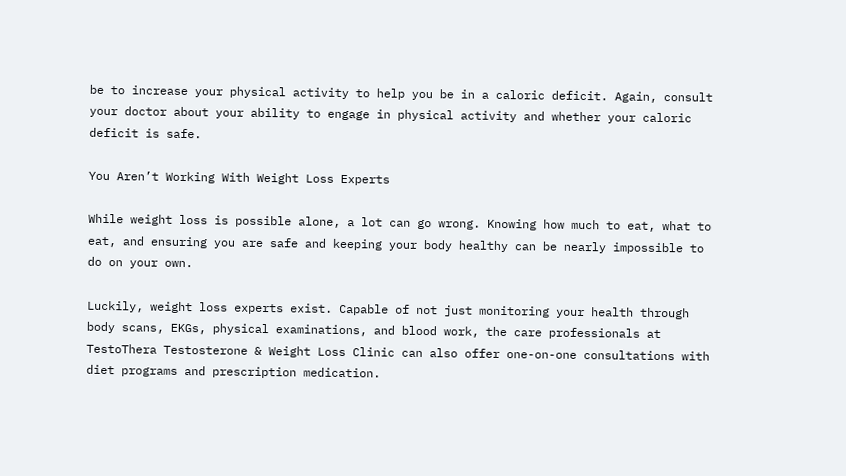be to increase your physical activity to help you be in a caloric deficit. Again, consult your doctor about your ability to engage in physical activity and whether your caloric deficit is safe.

You Aren’t Working With Weight Loss Experts

While weight loss is possible alone, a lot can go wrong. Knowing how much to eat, what to eat, and ensuring you are safe and keeping your body healthy can be nearly impossible to do on your own.

Luckily, weight loss experts exist. Capable of not just monitoring your health through body scans, EKGs, physical examinations, and blood work, the care professionals at TestoThera Testosterone & Weight Loss Clinic can also offer one-on-one consultations with diet programs and prescription medication.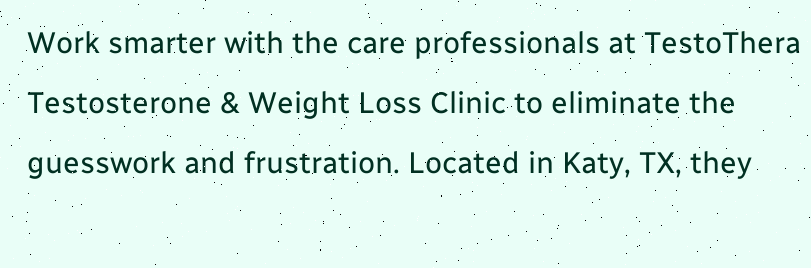Work smarter with the care professionals at TestoThera Testosterone & Weight Loss Clinic to eliminate the guesswork and frustration. Located in Katy, TX, they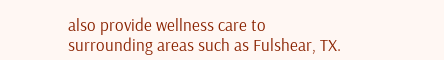also provide wellness care to surrounding areas such as Fulshear, TX.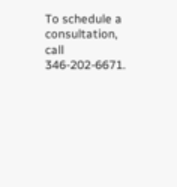To schedule a consultation, call 346-202-6671.